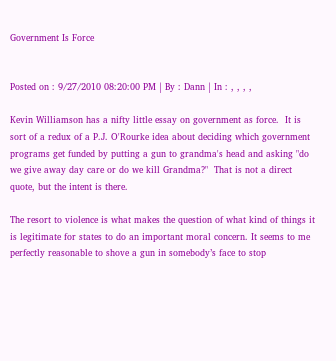Government Is Force


Posted on : 9/27/2010 08:20:00 PM | By : Dann | In : , , , ,

Kevin Williamson has a nifty little essay on government as force.  It is sort of a redux of a P.J. O'Rourke idea about deciding which government programs get funded by putting a gun to grandma's head and asking "do we give away day care or do we kill Grandma?"  That is not a direct quote, but the intent is there.

The resort to violence is what makes the question of what kind of things it is legitimate for states to do an important moral concern. It seems to me perfectly reasonable to shove a gun in somebody’s face to stop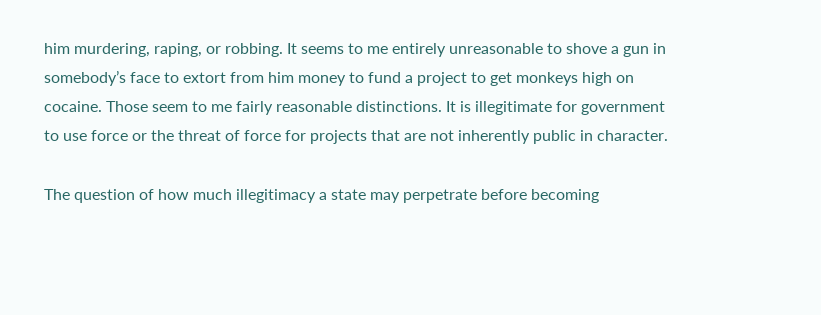him murdering, raping, or robbing. It seems to me entirely unreasonable to shove a gun in somebody’s face to extort from him money to fund a project to get monkeys high on cocaine. Those seem to me fairly reasonable distinctions. It is illegitimate for government to use force or the threat of force for projects that are not inherently public in character.

The question of how much illegitimacy a state may perpetrate before becoming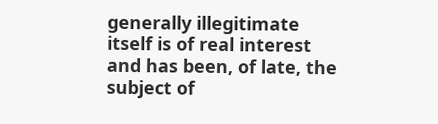generally illegitimate itself is of real interest and has been, of late, the subject of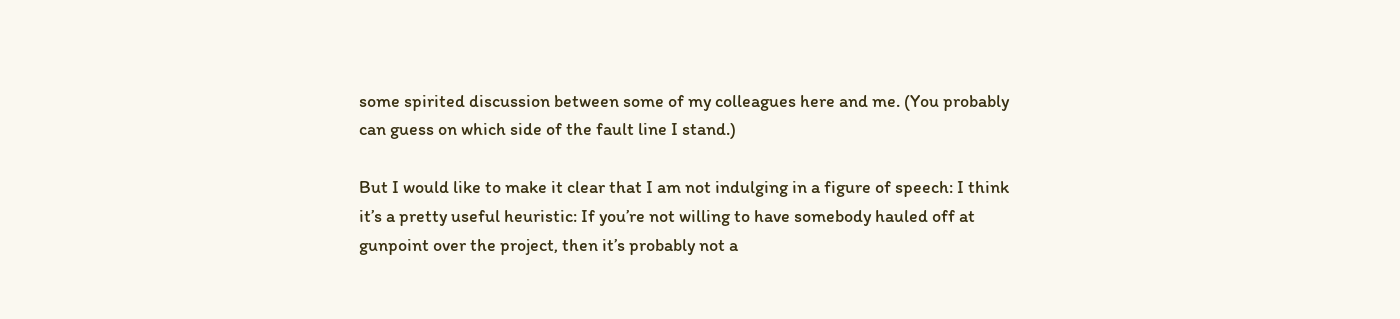some spirited discussion between some of my colleagues here and me. (You probably can guess on which side of the fault line I stand.)

But I would like to make it clear that I am not indulging in a figure of speech: I think it’s a pretty useful heuristic: If you’re not willing to have somebody hauled off at gunpoint over the project, then it’s probably not a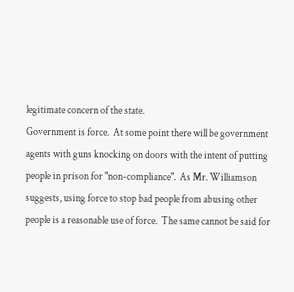legitimate concern of the state.
Government is force.  At some point there will be government agents with guns knocking on doors with the intent of putting people in prison for "non-compliance".  As Mr. Williamson suggests, using force to stop bad people from abusing other people is a reasonable use of force.  The same cannot be said for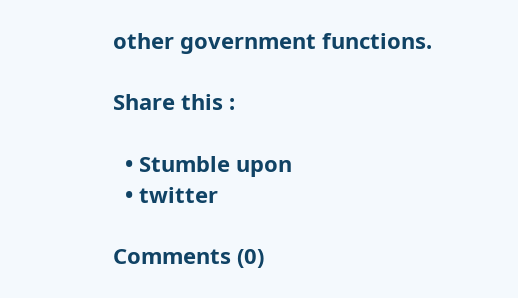other government functions.

Share this :

  • Stumble upon
  • twitter

Comments (0)